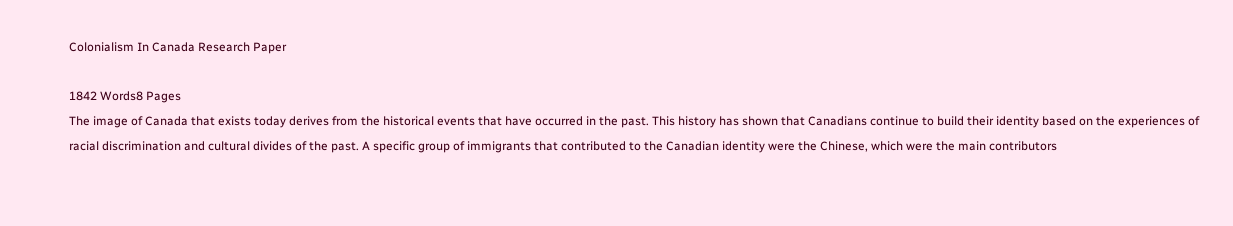Colonialism In Canada Research Paper

1842 Words8 Pages
The image of Canada that exists today derives from the historical events that have occurred in the past. This history has shown that Canadians continue to build their identity based on the experiences of racial discrimination and cultural divides of the past. A specific group of immigrants that contributed to the Canadian identity were the Chinese, which were the main contributors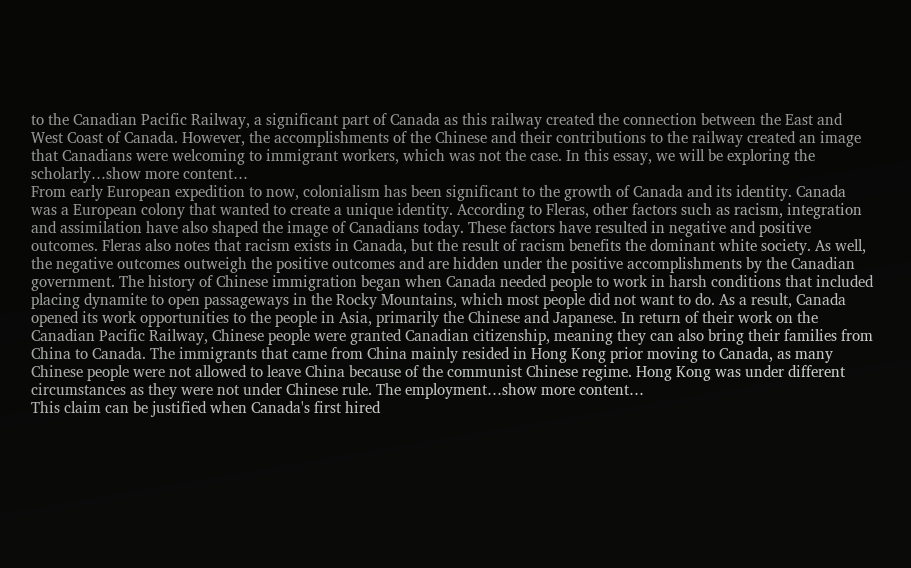to the Canadian Pacific Railway, a significant part of Canada as this railway created the connection between the East and West Coast of Canada. However, the accomplishments of the Chinese and their contributions to the railway created an image that Canadians were welcoming to immigrant workers, which was not the case. In this essay, we will be exploring the scholarly…show more content…
From early European expedition to now, colonialism has been significant to the growth of Canada and its identity. Canada was a European colony that wanted to create a unique identity. According to Fleras, other factors such as racism, integration and assimilation have also shaped the image of Canadians today. These factors have resulted in negative and positive outcomes. Fleras also notes that racism exists in Canada, but the result of racism benefits the dominant white society. As well, the negative outcomes outweigh the positive outcomes and are hidden under the positive accomplishments by the Canadian government. The history of Chinese immigration began when Canada needed people to work in harsh conditions that included placing dynamite to open passageways in the Rocky Mountains, which most people did not want to do. As a result, Canada opened its work opportunities to the people in Asia, primarily the Chinese and Japanese. In return of their work on the Canadian Pacific Railway, Chinese people were granted Canadian citizenship, meaning they can also bring their families from China to Canada. The immigrants that came from China mainly resided in Hong Kong prior moving to Canada, as many Chinese people were not allowed to leave China because of the communist Chinese regime. Hong Kong was under different circumstances as they were not under Chinese rule. The employment…show more content…
This claim can be justified when Canada's first hired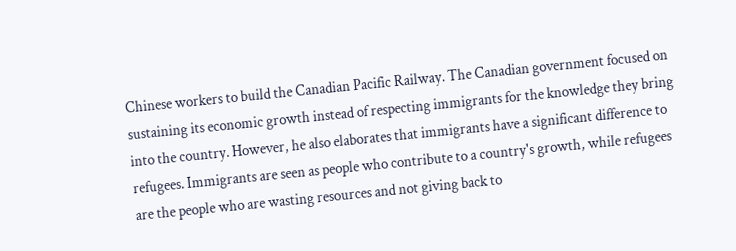Chinese workers to build the Canadian Pacific Railway. The Canadian government focused on sustaining its economic growth instead of respecting immigrants for the knowledge they bring into the country. However, he also elaborates that immigrants have a significant difference to refugees. Immigrants are seen as people who contribute to a country's growth, while refugees are the people who are wasting resources and not giving back to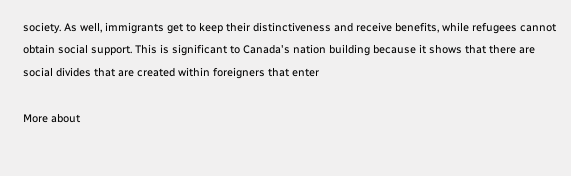society. As well, immigrants get to keep their distinctiveness and receive benefits, while refugees cannot obtain social support. This is significant to Canada's nation building because it shows that there are social divides that are created within foreigners that enter

More about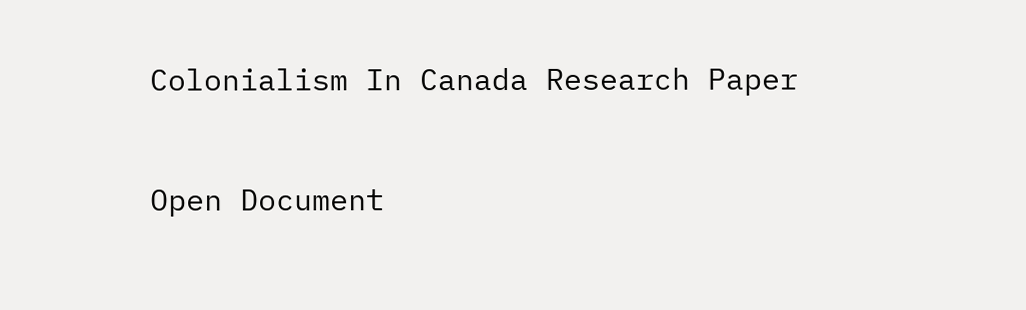Colonialism In Canada Research Paper

Open Document